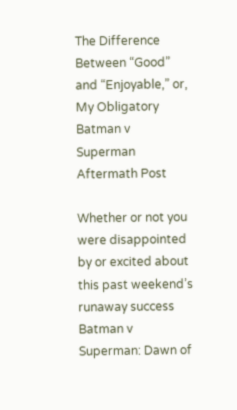The Difference Between “Good” and “Enjoyable,” or, My Obligatory Batman v Superman Aftermath Post

Whether or not you were disappointed by or excited about this past weekend’s runaway success Batman v Superman: Dawn of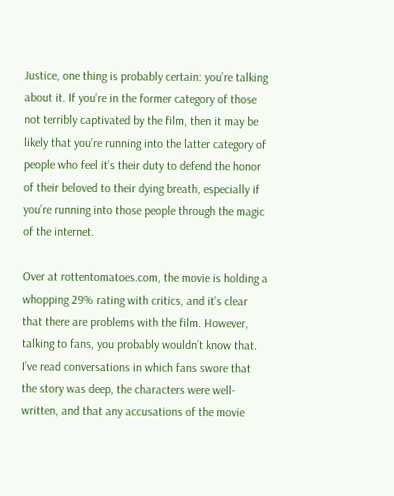Justice, one thing is probably certain: you’re talking about it. If you’re in the former category of those not terribly captivated by the film, then it may be likely that you’re running into the latter category of people who feel it’s their duty to defend the honor of their beloved to their dying breath, especially if you’re running into those people through the magic of the internet.

Over at rottentomatoes.com, the movie is holding a whopping 29% rating with critics, and it’s clear that there are problems with the film. However, talking to fans, you probably wouldn’t know that. I’ve read conversations in which fans swore that the story was deep, the characters were well-written, and that any accusations of the movie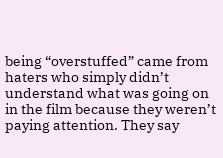being “overstuffed” came from haters who simply didn’t understand what was going on in the film because they weren’t paying attention. They say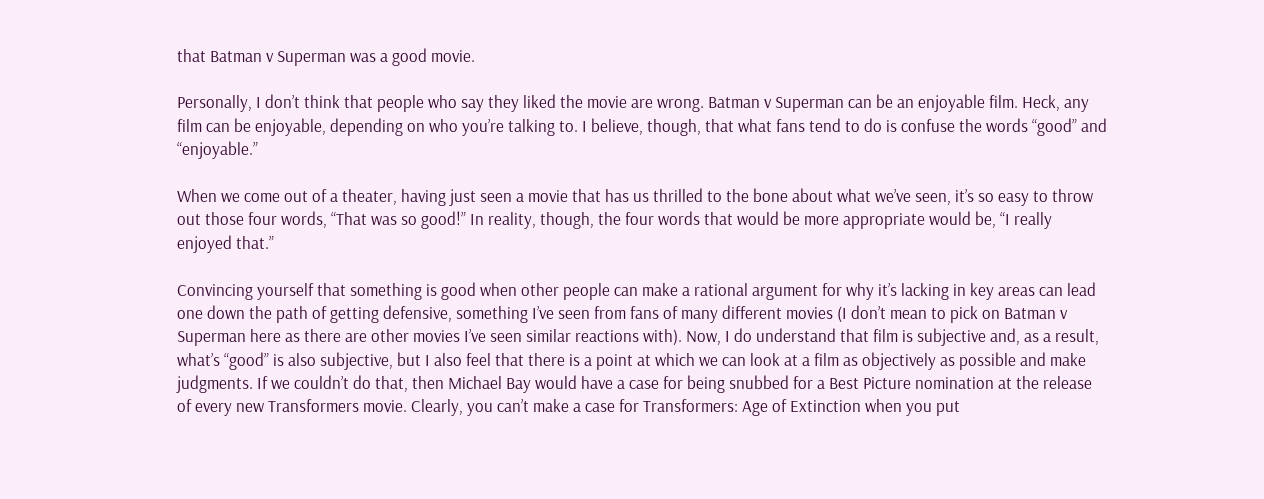that Batman v Superman was a good movie.

Personally, I don’t think that people who say they liked the movie are wrong. Batman v Superman can be an enjoyable film. Heck, any film can be enjoyable, depending on who you’re talking to. I believe, though, that what fans tend to do is confuse the words “good” and “enjoyable.”

When we come out of a theater, having just seen a movie that has us thrilled to the bone about what we’ve seen, it’s so easy to throw out those four words, “That was so good!” In reality, though, the four words that would be more appropriate would be, “I really enjoyed that.”

Convincing yourself that something is good when other people can make a rational argument for why it’s lacking in key areas can lead one down the path of getting defensive, something I’ve seen from fans of many different movies (I don’t mean to pick on Batman v Superman here as there are other movies I’ve seen similar reactions with). Now, I do understand that film is subjective and, as a result, what’s “good” is also subjective, but I also feel that there is a point at which we can look at a film as objectively as possible and make judgments. If we couldn’t do that, then Michael Bay would have a case for being snubbed for a Best Picture nomination at the release of every new Transformers movie. Clearly, you can’t make a case for Transformers: Age of Extinction when you put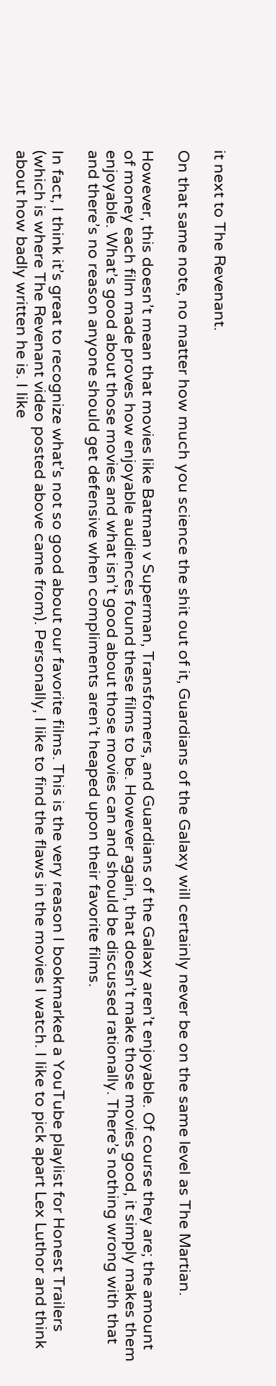it next to The Revenant.

On that same note, no matter how much you science the shit out of it, Guardians of the Galaxy will certainly never be on the same level as The Martian.

However, this doesn’t mean that movies like Batman v Superman, Transformers, and Guardians of the Galaxy aren’t enjoyable. Of course they are; the amount of money each film made proves how enjoyable audiences found these films to be. However again, that doesn’t make those movies good, it simply makes them enjoyable. What’s good about those movies and what isn’t good about those movies can and should be discussed rationally. There’s nothing wrong with that and there’s no reason anyone should get defensive when compliments aren’t heaped upon their favorite films.

In fact, I think it’s great to recognize what’s not so good about our favorite films. This is the very reason I bookmarked a YouTube playlist for Honest Trailers (which is where The Revenant video posted above came from). Personally, I like to find the flaws in the movies I watch. I like to pick apart Lex Luthor and think about how badly written he is. I like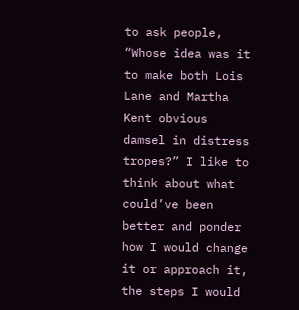to ask people, “Whose idea was it to make both Lois Lane and Martha Kent obvious damsel in distress tropes?” I like to think about what could’ve been better and ponder how I would change it or approach it, the steps I would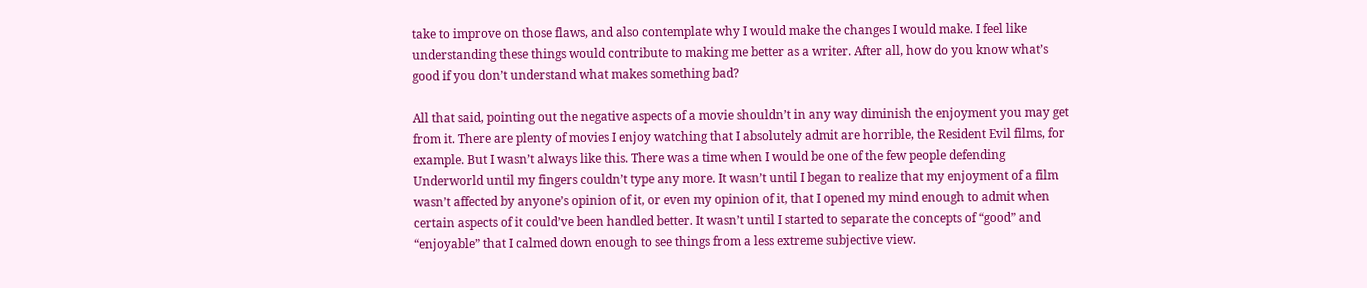take to improve on those flaws, and also contemplate why I would make the changes I would make. I feel like understanding these things would contribute to making me better as a writer. After all, how do you know what’s good if you don’t understand what makes something bad?

All that said, pointing out the negative aspects of a movie shouldn’t in any way diminish the enjoyment you may get from it. There are plenty of movies I enjoy watching that I absolutely admit are horrible, the Resident Evil films, for example. But I wasn’t always like this. There was a time when I would be one of the few people defending Underworld until my fingers couldn’t type any more. It wasn’t until I began to realize that my enjoyment of a film wasn’t affected by anyone’s opinion of it, or even my opinion of it, that I opened my mind enough to admit when certain aspects of it could’ve been handled better. It wasn’t until I started to separate the concepts of “good” and “enjoyable” that I calmed down enough to see things from a less extreme subjective view.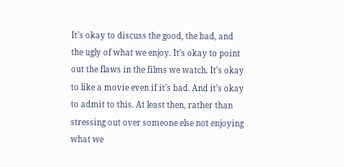It’s okay to discuss the good, the bad, and the ugly of what we enjoy. It’s okay to point out the flaws in the films we watch. It’s okay to like a movie even if it’s bad. And it’s okay to admit to this. At least then, rather than stressing out over someone else not enjoying what we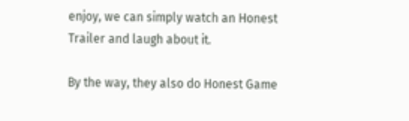enjoy, we can simply watch an Honest Trailer and laugh about it.

By the way, they also do Honest Game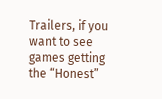Trailers, if you want to see games getting the “Honest”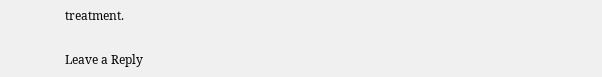treatment.

Leave a Reply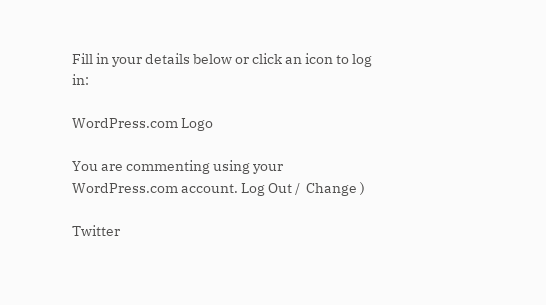Fill in your details below or click an icon to log in:

WordPress.com Logo

You are commenting using your WordPress.com account. Log Out /  Change )

Twitter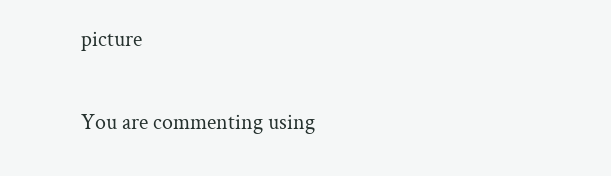picture

You are commenting using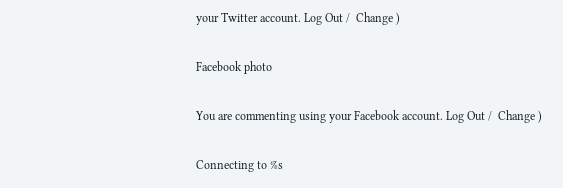your Twitter account. Log Out /  Change )

Facebook photo

You are commenting using your Facebook account. Log Out /  Change )

Connecting to %s